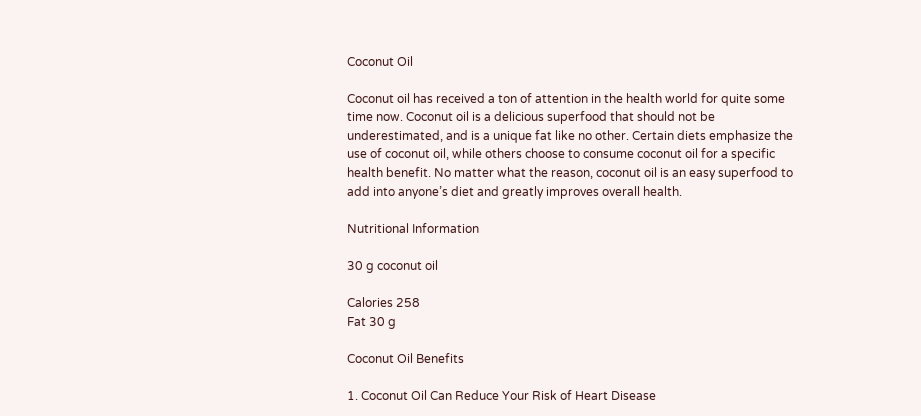Coconut Oil

Coconut oil has received a ton of attention in the health world for quite some time now. Coconut oil is a delicious superfood that should not be underestimated, and is a unique fat like no other. Certain diets emphasize the use of coconut oil, while others choose to consume coconut oil for a specific health benefit. No matter what the reason, coconut oil is an easy superfood to add into anyone’s diet and greatly improves overall health.

Nutritional Information

30 g coconut oil

Calories 258
Fat 30 g

Coconut Oil Benefits

1. Coconut Oil Can Reduce Your Risk of Heart Disease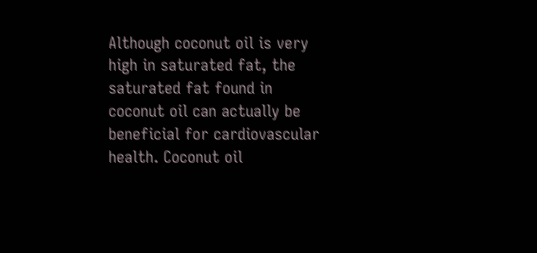Although coconut oil is very high in saturated fat, the saturated fat found in coconut oil can actually be beneficial for cardiovascular health. Coconut oil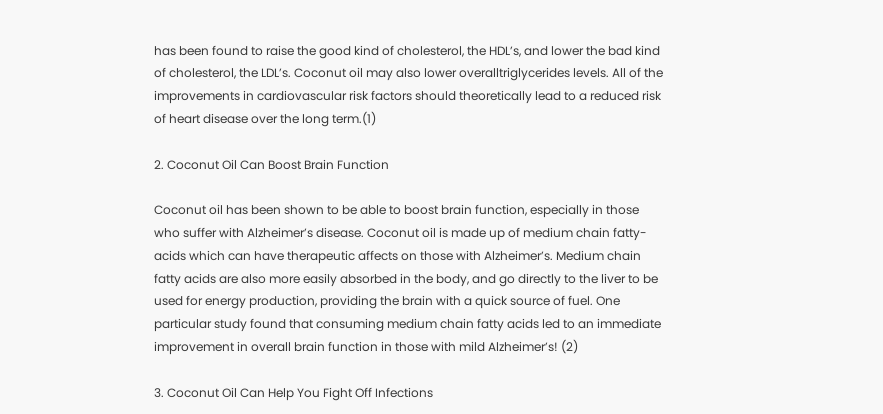has been found to raise the good kind of cholesterol, the HDL’s, and lower the bad kind of cholesterol, the LDL’s. Coconut oil may also lower overalltriglycerides levels. All of the improvements in cardiovascular risk factors should theoretically lead to a reduced risk of heart disease over the long term.(1)

2. Coconut Oil Can Boost Brain Function

Coconut oil has been shown to be able to boost brain function, especially in those who suffer with Alzheimer’s disease. Coconut oil is made up of medium chain fatty-acids which can have therapeutic affects on those with Alzheimer’s. Medium chain fatty acids are also more easily absorbed in the body, and go directly to the liver to be used for energy production, providing the brain with a quick source of fuel. One particular study found that consuming medium chain fatty acids led to an immediate improvement in overall brain function in those with mild Alzheimer’s! (2)

3. Coconut Oil Can Help You Fight Off Infections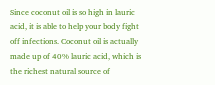Since coconut oil is so high in lauric acid, it is able to help your body fight off infections. Coconut oil is actually made up of 40% lauric acid, which is the richest natural source of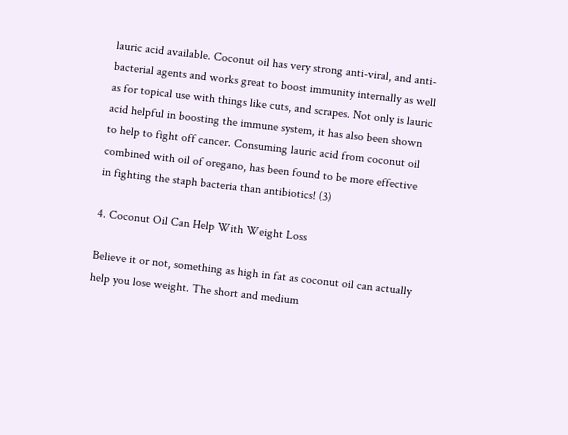lauric acid available. Coconut oil has very strong anti-viral, and anti-bacterial agents and works great to boost immunity internally as well as for topical use with things like cuts, and scrapes. Not only is lauric acid helpful in boosting the immune system, it has also been shown to help to fight off cancer. Consuming lauric acid from coconut oil combined with oil of oregano, has been found to be more effective in fighting the staph bacteria than antibiotics! (3)

4. Coconut Oil Can Help With Weight Loss

Believe it or not, something as high in fat as coconut oil can actually help you lose weight. The short and medium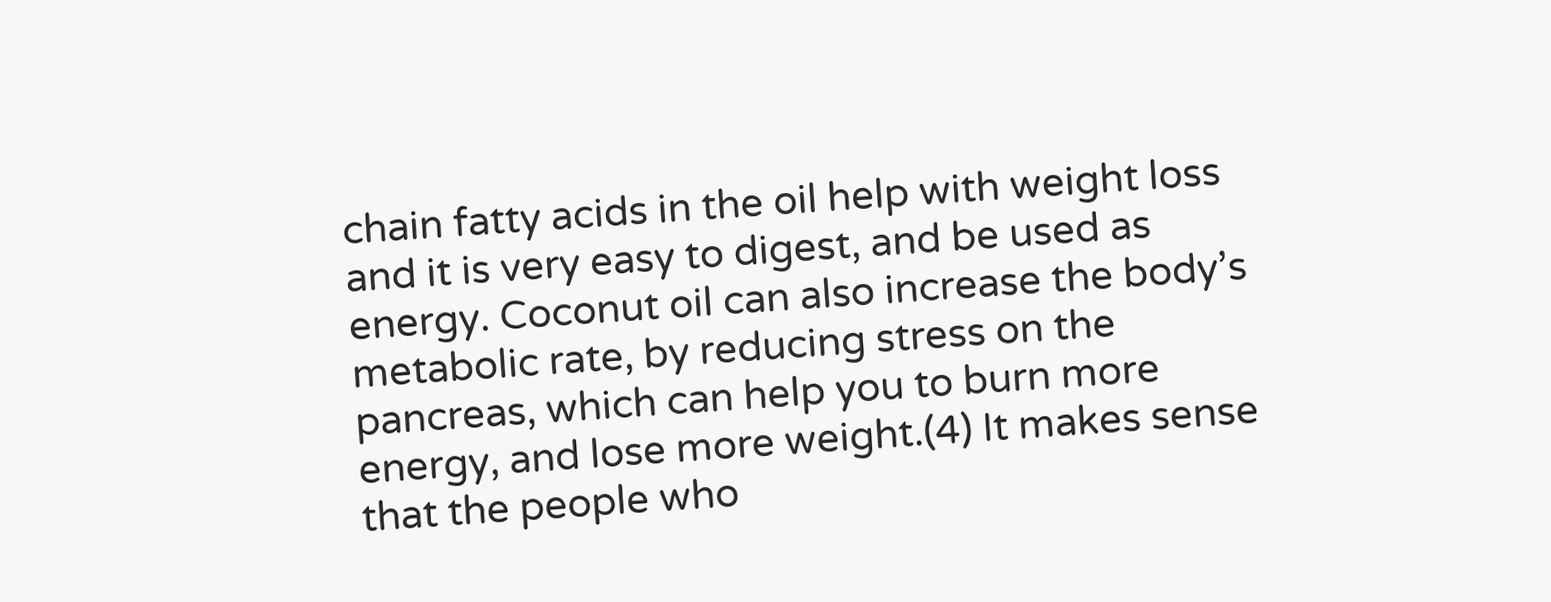chain fatty acids in the oil help with weight loss and it is very easy to digest, and be used as energy. Coconut oil can also increase the body’s metabolic rate, by reducing stress on the pancreas, which can help you to burn more energy, and lose more weight.(4) It makes sense that the people who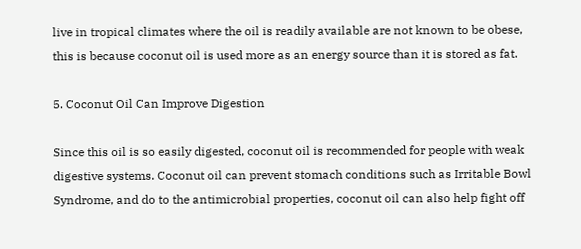live in tropical climates where the oil is readily available are not known to be obese, this is because coconut oil is used more as an energy source than it is stored as fat.

5. Coconut Oil Can Improve Digestion

Since this oil is so easily digested, coconut oil is recommended for people with weak digestive systems. Coconut oil can prevent stomach conditions such as Irritable Bowl Syndrome, and do to the antimicrobial properties, coconut oil can also help fight off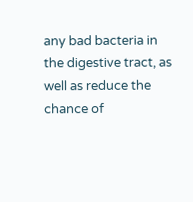any bad bacteria in the digestive tract, as well as reduce the chance of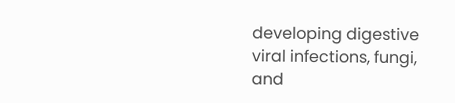developing digestive viral infections, fungi, and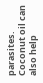parasites. Coconut oil can also help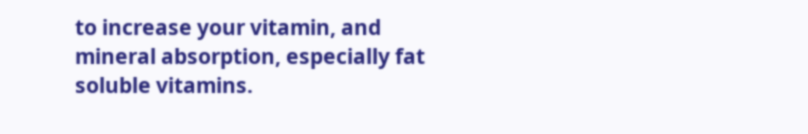to increase your vitamin, and mineral absorption, especially fat soluble vitamins.